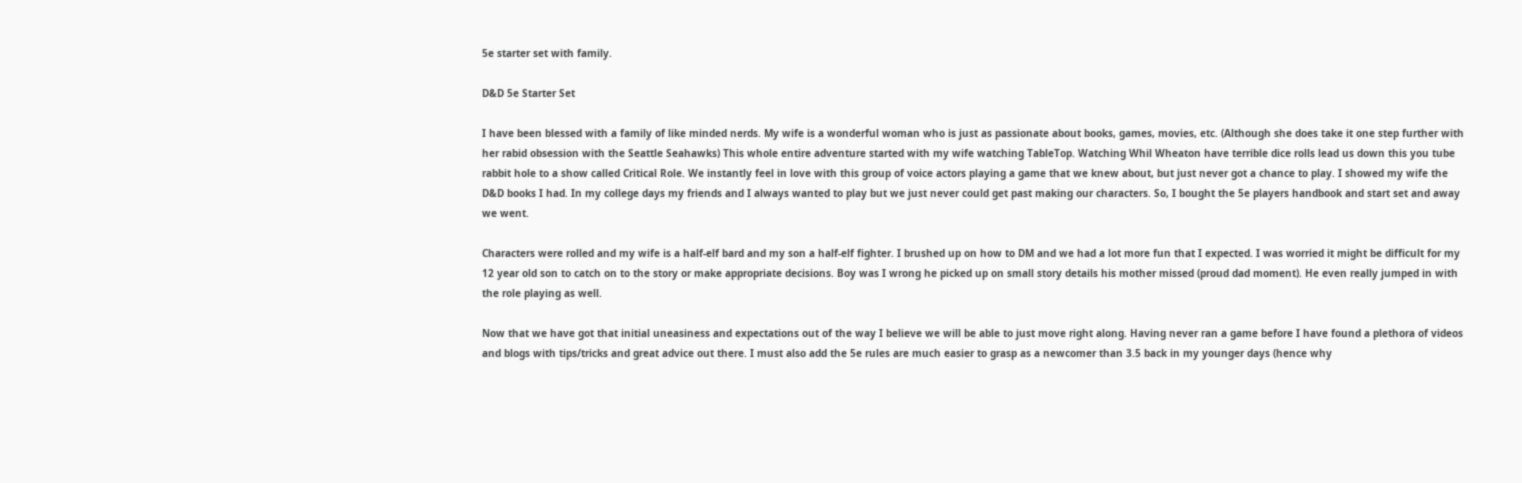5e starter set with family.

D&D 5e Starter Set

I have been blessed with a family of like minded nerds. My wife is a wonderful woman who is just as passionate about books, games, movies, etc. (Although she does take it one step further with her rabid obsession with the Seattle Seahawks) This whole entire adventure started with my wife watching TableTop. Watching Whil Wheaton have terrible dice rolls lead us down this you tube rabbit hole to a show called Critical Role. We instantly feel in love with this group of voice actors playing a game that we knew about, but just never got a chance to play. I showed my wife the D&D books I had. In my college days my friends and I always wanted to play but we just never could get past making our characters. So, I bought the 5e players handbook and start set and away we went.

Characters were rolled and my wife is a half-elf bard and my son a half-elf fighter. I brushed up on how to DM and we had a lot more fun that I expected. I was worried it might be difficult for my 12 year old son to catch on to the story or make appropriate decisions. Boy was I wrong he picked up on small story details his mother missed (proud dad moment). He even really jumped in with the role playing as well.

Now that we have got that initial uneasiness and expectations out of the way I believe we will be able to just move right along. Having never ran a game before I have found a plethora of videos and blogs with tips/tricks and great advice out there. I must also add the 5e rules are much easier to grasp as a newcomer than 3.5 back in my younger days (hence why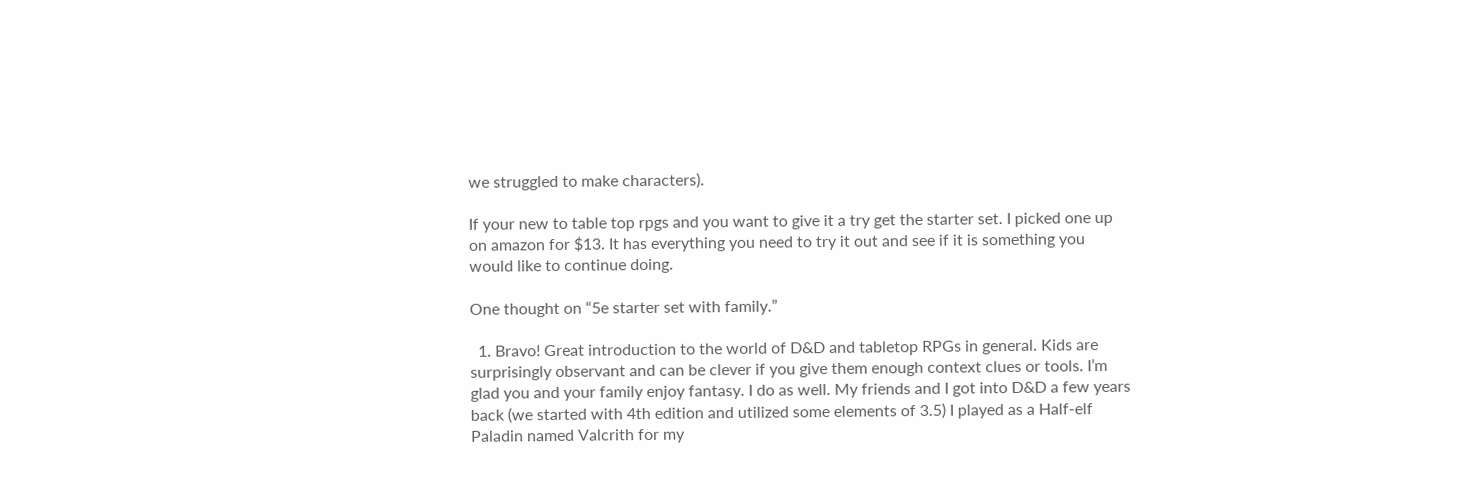we struggled to make characters).

If your new to table top rpgs and you want to give it a try get the starter set. I picked one up on amazon for $13. It has everything you need to try it out and see if it is something you would like to continue doing.

One thought on “5e starter set with family.”

  1. Bravo! Great introduction to the world of D&D and tabletop RPGs in general. Kids are surprisingly observant and can be clever if you give them enough context clues or tools. I’m glad you and your family enjoy fantasy. I do as well. My friends and I got into D&D a few years back (we started with 4th edition and utilized some elements of 3.5) I played as a Half-elf Paladin named Valcrith for my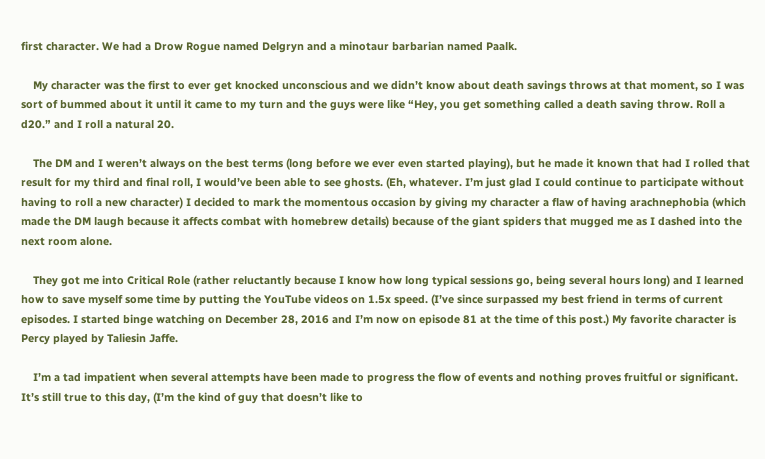first character. We had a Drow Rogue named Delgryn and a minotaur barbarian named Paalk.

    My character was the first to ever get knocked unconscious and we didn’t know about death savings throws at that moment, so I was sort of bummed about it until it came to my turn and the guys were like “Hey, you get something called a death saving throw. Roll a d20.” and I roll a natural 20.

    The DM and I weren’t always on the best terms (long before we ever even started playing), but he made it known that had I rolled that result for my third and final roll, I would’ve been able to see ghosts. (Eh, whatever. I’m just glad I could continue to participate without having to roll a new character) I decided to mark the momentous occasion by giving my character a flaw of having arachnephobia (which made the DM laugh because it affects combat with homebrew details) because of the giant spiders that mugged me as I dashed into the next room alone.

    They got me into Critical Role (rather reluctantly because I know how long typical sessions go, being several hours long) and I learned how to save myself some time by putting the YouTube videos on 1.5x speed. (I’ve since surpassed my best friend in terms of current episodes. I started binge watching on December 28, 2016 and I’m now on episode 81 at the time of this post.) My favorite character is Percy played by Taliesin Jaffe.

    I’m a tad impatient when several attempts have been made to progress the flow of events and nothing proves fruitful or significant. It’s still true to this day, (I’m the kind of guy that doesn’t like to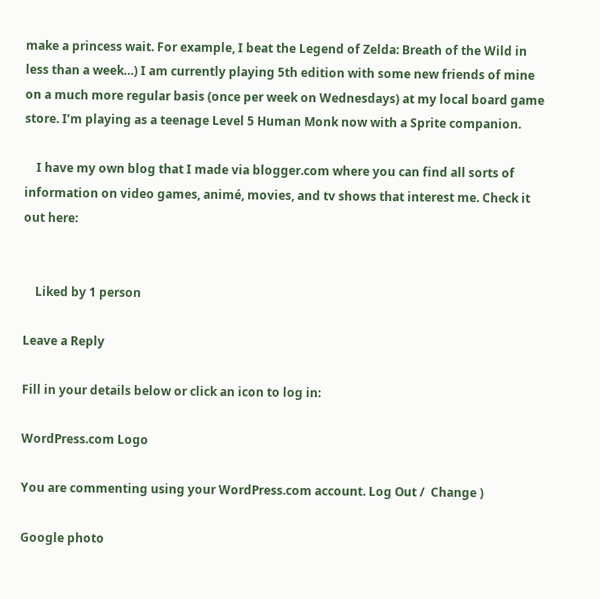make a princess wait. For example, I beat the Legend of Zelda: Breath of the Wild in less than a week…) I am currently playing 5th edition with some new friends of mine on a much more regular basis (once per week on Wednesdays) at my local board game store. I’m playing as a teenage Level 5 Human Monk now with a Sprite companion.

    I have my own blog that I made via blogger.com where you can find all sorts of information on video games, animé, movies, and tv shows that interest me. Check it out here:


    Liked by 1 person

Leave a Reply

Fill in your details below or click an icon to log in:

WordPress.com Logo

You are commenting using your WordPress.com account. Log Out /  Change )

Google photo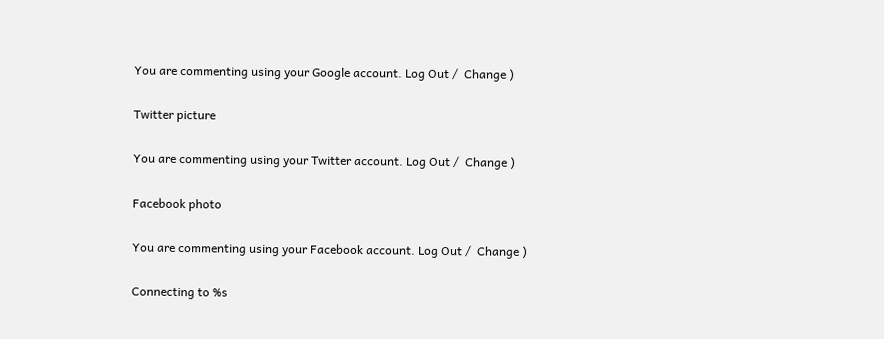You are commenting using your Google account. Log Out /  Change )

Twitter picture

You are commenting using your Twitter account. Log Out /  Change )

Facebook photo

You are commenting using your Facebook account. Log Out /  Change )

Connecting to %s